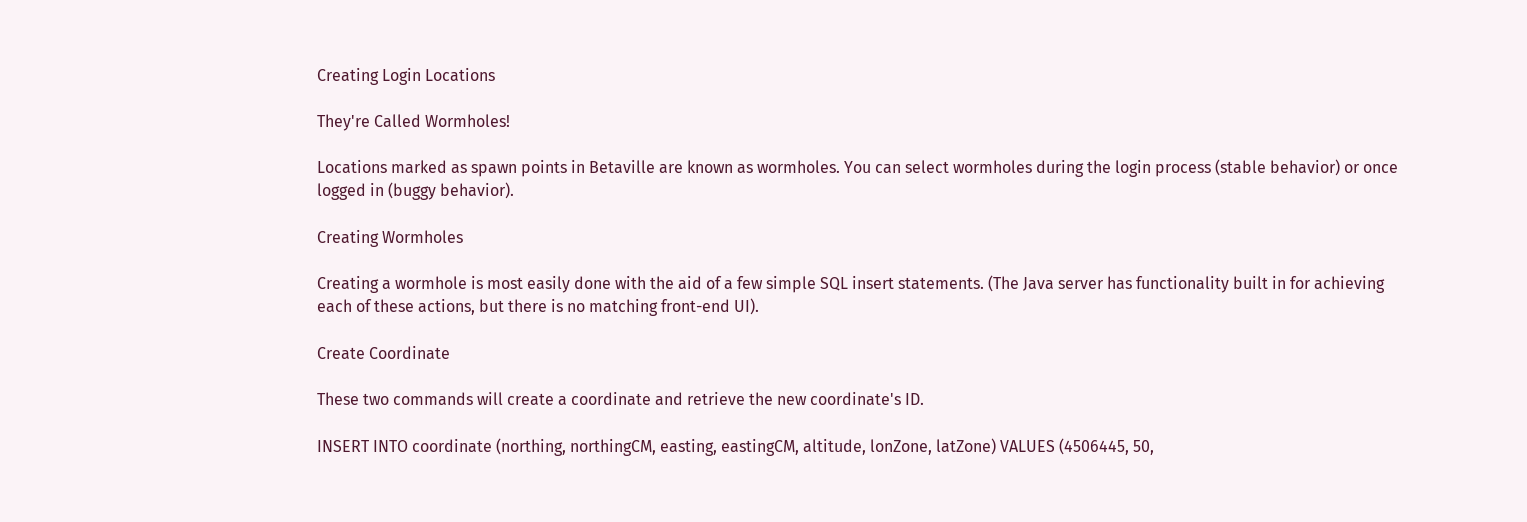Creating Login Locations

They're Called Wormholes!

Locations marked as spawn points in Betaville are known as wormholes. You can select wormholes during the login process (stable behavior) or once logged in (buggy behavior).

Creating Wormholes

Creating a wormhole is most easily done with the aid of a few simple SQL insert statements. (The Java server has functionality built in for achieving each of these actions, but there is no matching front-end UI).

Create Coordinate

These two commands will create a coordinate and retrieve the new coordinate's ID.

INSERT INTO coordinate (northing, northingCM, easting, eastingCM, altitude, lonZone, latZone) VALUES (4506445, 50,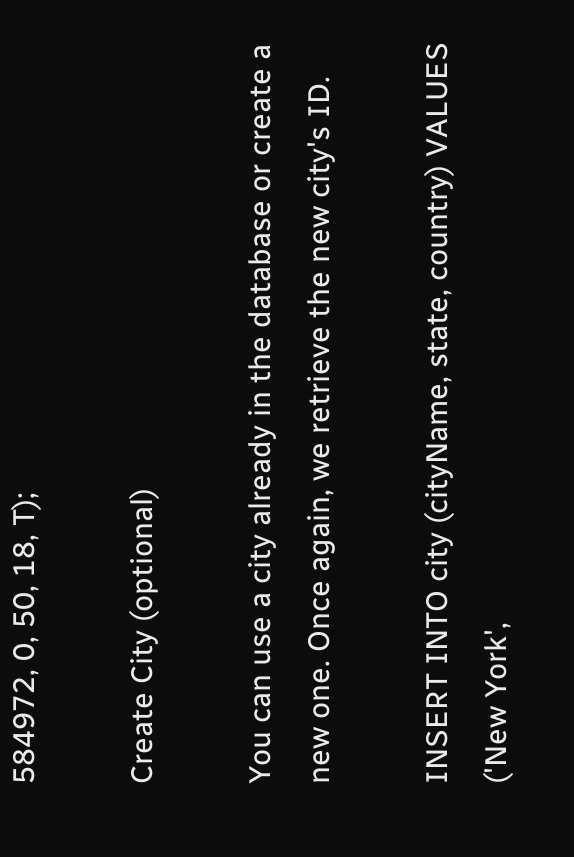584972, 0, 50, 18, T);

Create City (optional)

You can use a city already in the database or create a new one. Once again, we retrieve the new city's ID.

INSERT INTO city (cityName, state, country) VALUES ('New York',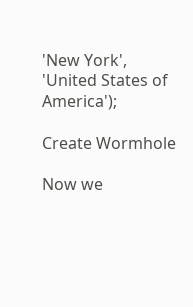'New York', 'United States of America');

Create Wormhole

Now we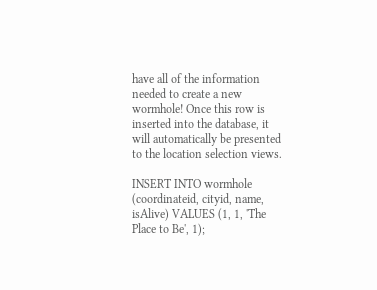have all of the information needed to create a new wormhole! Once this row is inserted into the database, it will automatically be presented to the location selection views.

INSERT INTO wormhole (coordinateid, cityid, name, isAlive) VALUES (1, 1, 'The Place to Be', 1);